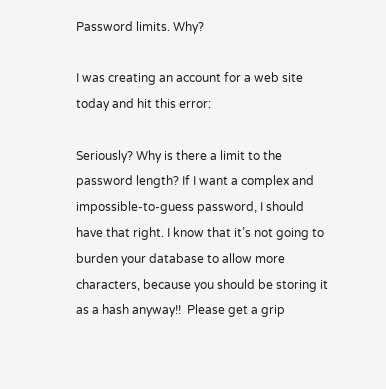Password limits. Why?

I was creating an account for a web site today and hit this error:

Seriously? Why is there a limit to the password length? If I want a complex and impossible-to-guess password, I should have that right. I know that it’s not going to burden your database to allow more characters, because you should be storing it as a hash anyway!!  Please get a grip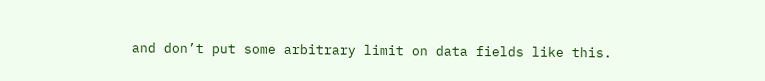and don’t put some arbitrary limit on data fields like this.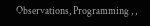Observations, Programming , ,